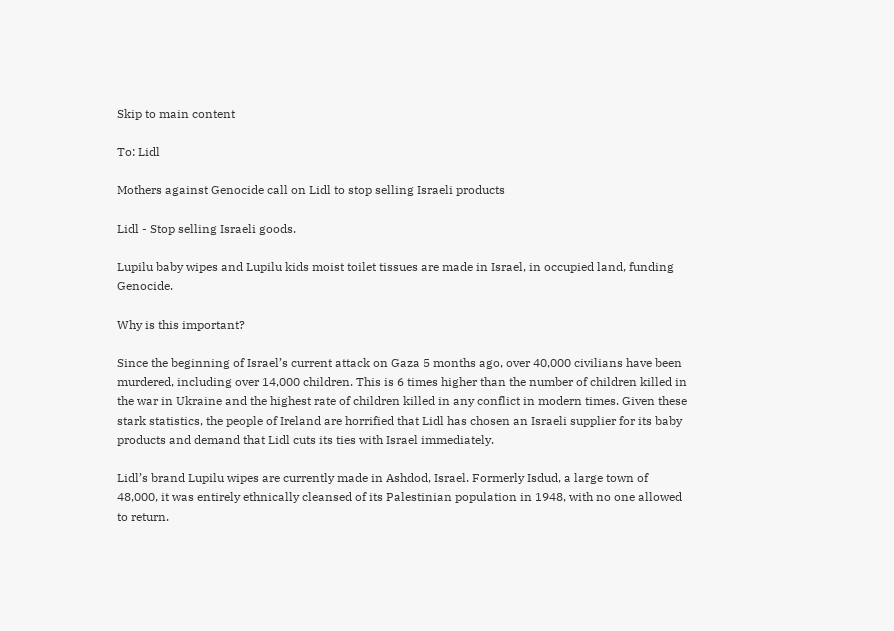Skip to main content

To: Lidl

Mothers against Genocide call on Lidl to stop selling Israeli products

Lidl - Stop selling Israeli goods.

Lupilu baby wipes and Lupilu kids moist toilet tissues are made in Israel, in occupied land, funding Genocide.

Why is this important?

Since the beginning of Israel’s current attack on Gaza 5 months ago, over 40,000 civilians have been murdered, including over 14,000 children. This is 6 times higher than the number of children killed in the war in Ukraine and the highest rate of children killed in any conflict in modern times. Given these stark statistics, the people of Ireland are horrified that Lidl has chosen an Israeli supplier for its baby products and demand that Lidl cuts its ties with Israel immediately.

Lidl’s brand Lupilu wipes are currently made in Ashdod, Israel. Formerly Isdud, a large town of 48,000, it was entirely ethnically cleansed of its Palestinian population in 1948, with no one allowed to return.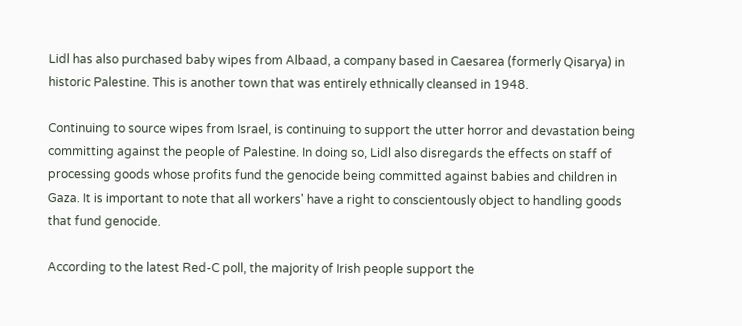Lidl has also purchased baby wipes from Albaad, a company based in Caesarea (formerly Qisarya) in historic Palestine. This is another town that was entirely ethnically cleansed in 1948.

Continuing to source wipes from Israel, is continuing to support the utter horror and devastation being committing against the people of Palestine. In doing so, Lidl also disregards the effects on staff of processing goods whose profits fund the genocide being committed against babies and children in Gaza. It is important to note that all workers' have a right to conscientously object to handling goods that fund genocide.

According to the latest Red-C poll, the majority of Irish people support the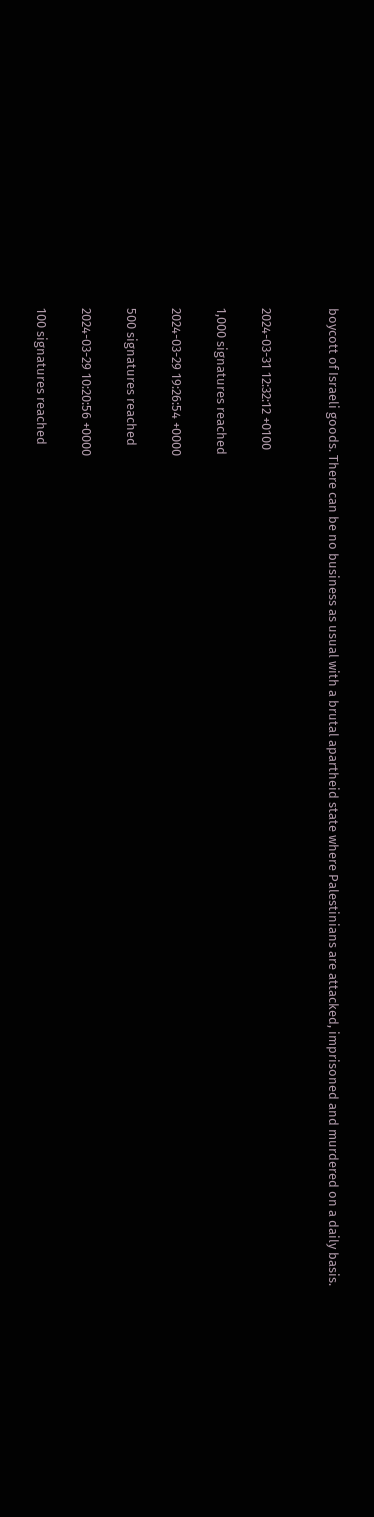boycott of Israeli goods. There can be no business as usual with a brutal apartheid state where Palestinians are attacked, imprisoned and murdered on a daily basis.


2024-03-31 12:32:12 +0100

1,000 signatures reached

2024-03-29 19:26:54 +0000

500 signatures reached

2024-03-29 10:20:56 +0000

100 signatures reached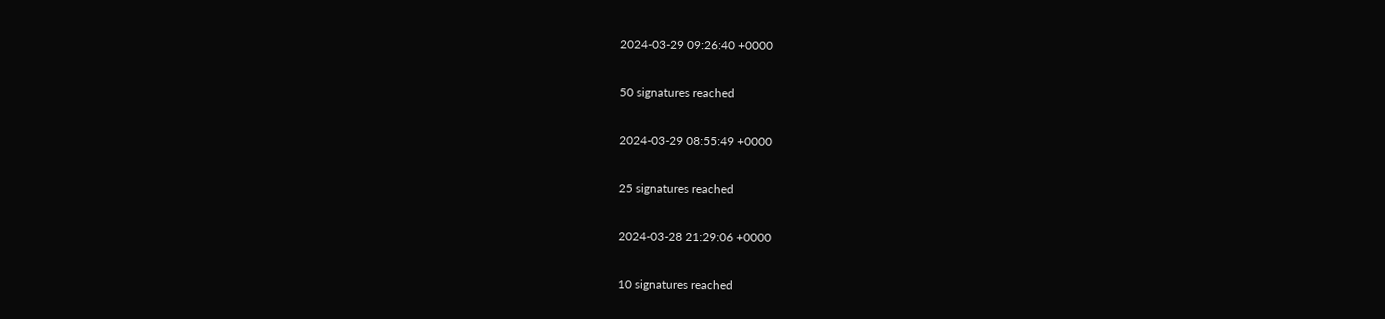2024-03-29 09:26:40 +0000

50 signatures reached

2024-03-29 08:55:49 +0000

25 signatures reached

2024-03-28 21:29:06 +0000

10 signatures reached